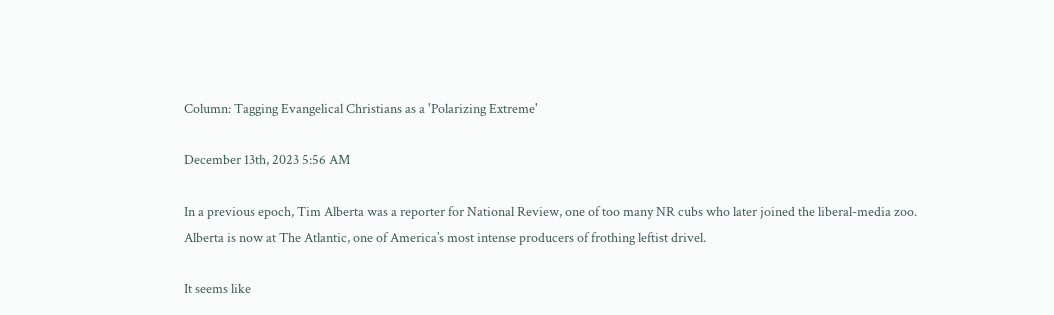Column: Tagging Evangelical Christians as a 'Polarizing Extreme'

December 13th, 2023 5:56 AM

In a previous epoch, Tim Alberta was a reporter for National Review, one of too many NR cubs who later joined the liberal-media zoo. Alberta is now at The Atlantic, one of America’s most intense producers of frothing leftist drivel.

It seems like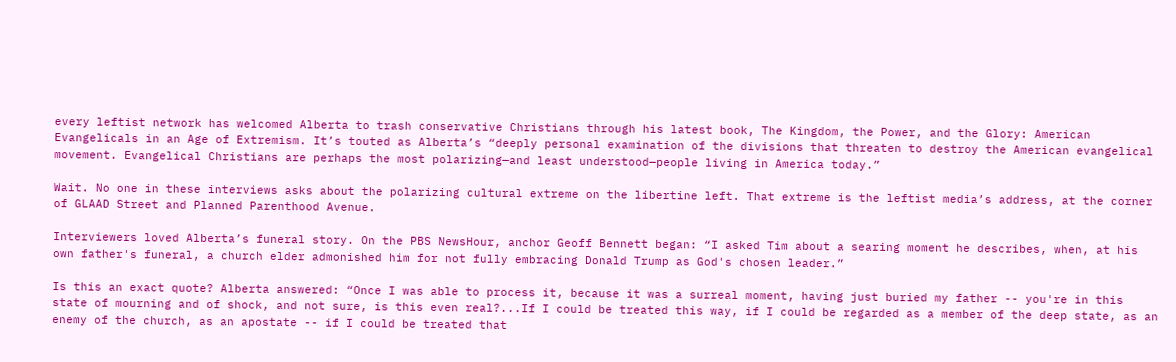every leftist network has welcomed Alberta to trash conservative Christians through his latest book, The Kingdom, the Power, and the Glory: American Evangelicals in an Age of Extremism. It’s touted as Alberta’s “deeply personal examination of the divisions that threaten to destroy the American evangelical movement. Evangelical Christians are perhaps the most polarizing—and least understood—people living in America today.”

Wait. No one in these interviews asks about the polarizing cultural extreme on the libertine left. That extreme is the leftist media’s address, at the corner of GLAAD Street and Planned Parenthood Avenue.

Interviewers loved Alberta’s funeral story. On the PBS NewsHour, anchor Geoff Bennett began: “I asked Tim about a searing moment he describes, when, at his own father's funeral, a church elder admonished him for not fully embracing Donald Trump as God's chosen leader.”

Is this an exact quote? Alberta answered: “Once I was able to process it, because it was a surreal moment, having just buried my father -- you're in this state of mourning and of shock, and not sure, is this even real?...If I could be treated this way, if I could be regarded as a member of the deep state, as an enemy of the church, as an apostate -- if I could be treated that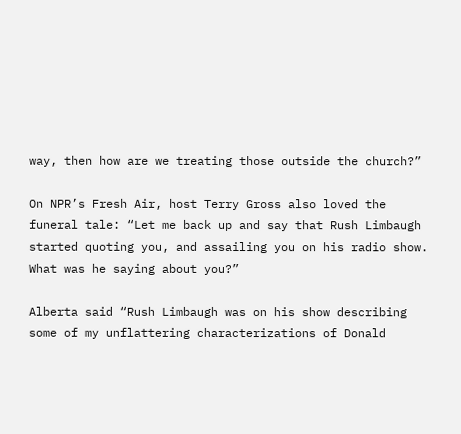way, then how are we treating those outside the church?”

On NPR’s Fresh Air, host Terry Gross also loved the funeral tale: “Let me back up and say that Rush Limbaugh started quoting you, and assailing you on his radio show. What was he saying about you?”

Alberta said “Rush Limbaugh was on his show describing some of my unflattering characterizations of Donald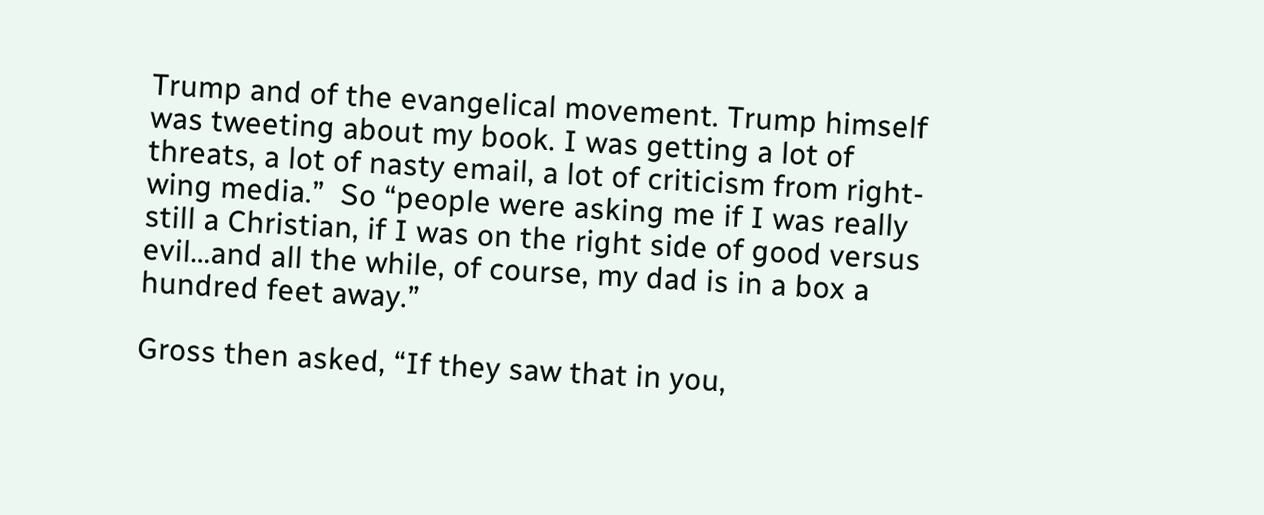Trump and of the evangelical movement. Trump himself was tweeting about my book. I was getting a lot of threats, a lot of nasty email, a lot of criticism from right-wing media.”  So “people were asking me if I was really still a Christian, if I was on the right side of good versus evil…and all the while, of course, my dad is in a box a hundred feet away.”

Gross then asked, “If they saw that in you,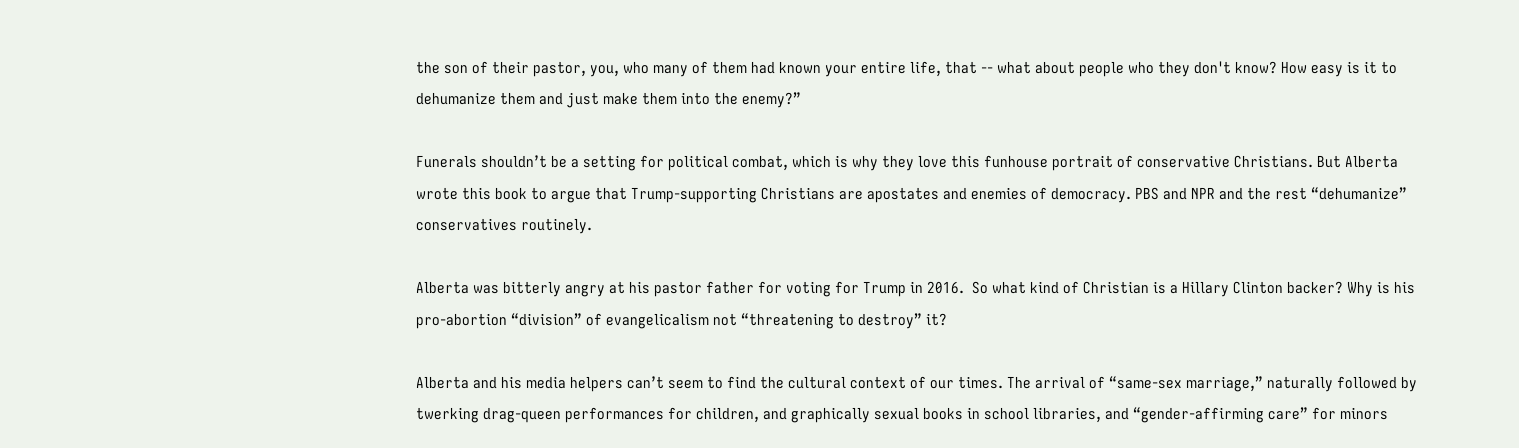the son of their pastor, you, who many of them had known your entire life, that -- what about people who they don't know? How easy is it to dehumanize them and just make them into the enemy?”

Funerals shouldn’t be a setting for political combat, which is why they love this funhouse portrait of conservative Christians. But Alberta wrote this book to argue that Trump-supporting Christians are apostates and enemies of democracy. PBS and NPR and the rest “dehumanize” conservatives routinely.

Alberta was bitterly angry at his pastor father for voting for Trump in 2016.  So what kind of Christian is a Hillary Clinton backer? Why is his pro-abortion “division” of evangelicalism not “threatening to destroy” it?

Alberta and his media helpers can’t seem to find the cultural context of our times. The arrival of “same-sex marriage,” naturally followed by twerking drag-queen performances for children, and graphically sexual books in school libraries, and “gender-affirming care” for minors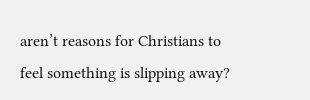aren’t reasons for Christians to feel something is slipping away?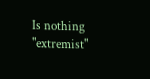Is nothing "extremist"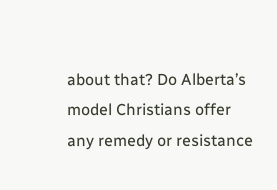about that? Do Alberta’s model Christians offer any remedy or resistance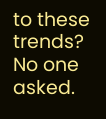to these trends? No one asked.